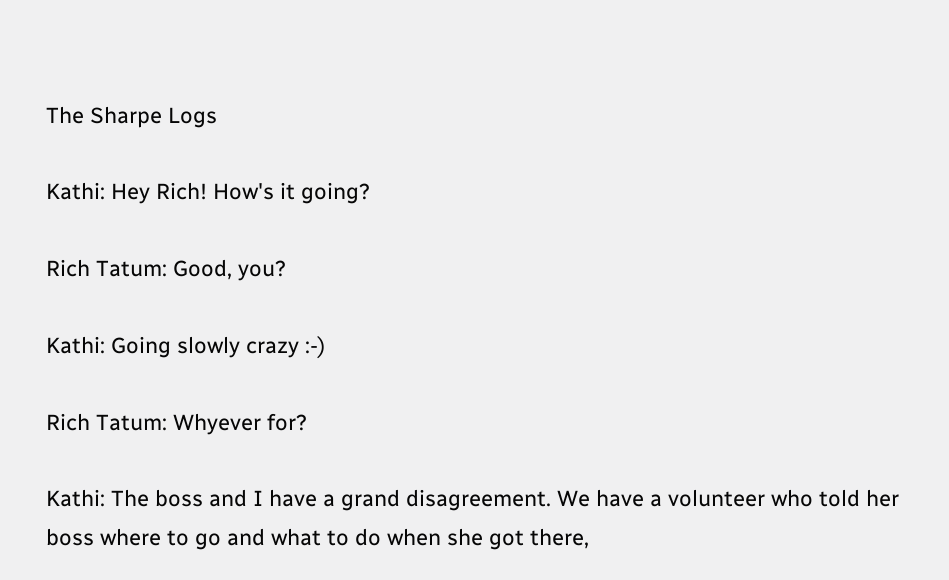The Sharpe Logs

Kathi: Hey Rich! How's it going?

Rich Tatum: Good, you?

Kathi: Going slowly crazy :-)

Rich Tatum: Whyever for?

Kathi: The boss and I have a grand disagreement. We have a volunteer who told her boss where to go and what to do when she got there,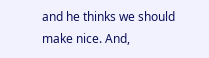and he thinks we should make nice. And,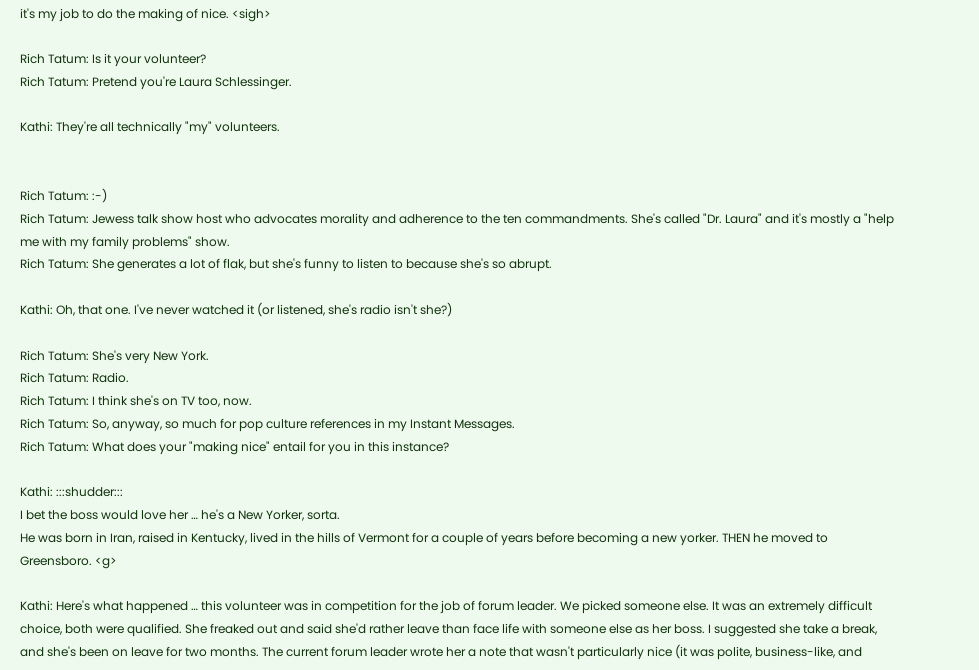it's my job to do the making of nice. <sigh>

Rich Tatum: Is it your volunteer?
Rich Tatum: Pretend you're Laura Schlessinger.

Kathi: They're all technically "my" volunteers.


Rich Tatum: :-)
Rich Tatum: Jewess talk show host who advocates morality and adherence to the ten commandments. She's called "Dr. Laura" and it's mostly a "help me with my family problems" show.
Rich Tatum: She generates a lot of flak, but she's funny to listen to because she's so abrupt.

Kathi: Oh, that one. I've never watched it (or listened, she's radio isn't she?)

Rich Tatum: She's very New York.
Rich Tatum: Radio.
Rich Tatum: I think she's on TV too, now.
Rich Tatum: So, anyway, so much for pop culture references in my Instant Messages.
Rich Tatum: What does your "making nice" entail for you in this instance?

Kathi: :::shudder:::
I bet the boss would love her … he's a New Yorker, sorta.
He was born in Iran, raised in Kentucky, lived in the hills of Vermont for a couple of years before becoming a new yorker. THEN he moved to Greensboro. <g>

Kathi: Here's what happened … this volunteer was in competition for the job of forum leader. We picked someone else. It was an extremely difficult choice, both were qualified. She freaked out and said she'd rather leave than face life with someone else as her boss. I suggested she take a break, and she's been on leave for two months. The current forum leader wrote her a note that wasn't particularly nice (it was polite, business-like, and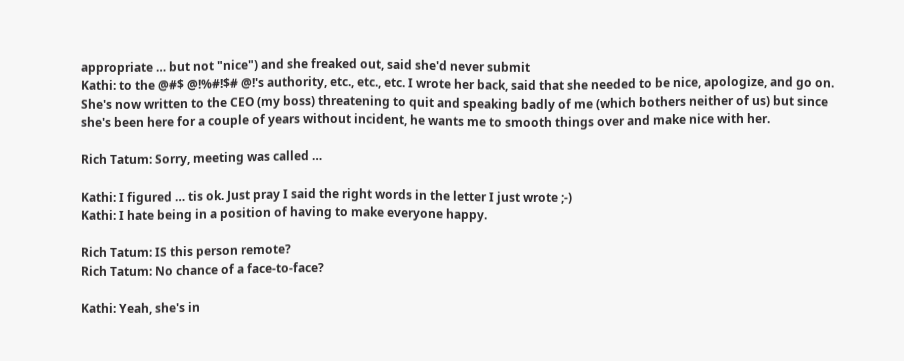appropriate … but not "nice") and she freaked out, said she'd never submit
Kathi: to the @#$ @!%#!$# @!'s authority, etc., etc., etc. I wrote her back, said that she needed to be nice, apologize, and go on. She's now written to the CEO (my boss) threatening to quit and speaking badly of me (which bothers neither of us) but since she's been here for a couple of years without incident, he wants me to smooth things over and make nice with her.

Rich Tatum: Sorry, meeting was called …

Kathi: I figured … tis ok. Just pray I said the right words in the letter I just wrote ;-)
Kathi: I hate being in a position of having to make everyone happy.

Rich Tatum: IS this person remote?
Rich Tatum: No chance of a face-to-face?

Kathi: Yeah, she's in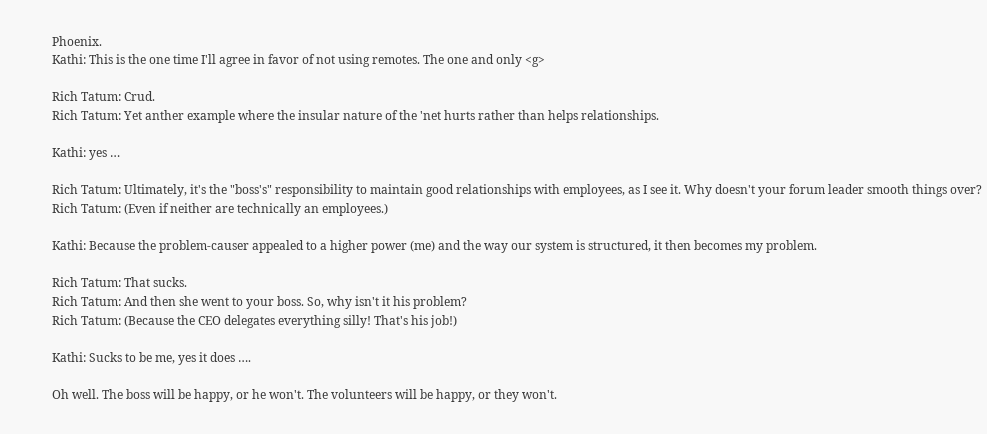Phoenix.
Kathi: This is the one time I'll agree in favor of not using remotes. The one and only <g>

Rich Tatum: Crud.
Rich Tatum: Yet anther example where the insular nature of the 'net hurts rather than helps relationships.

Kathi: yes …

Rich Tatum: Ultimately, it's the "boss's" responsibility to maintain good relationships with employees, as I see it. Why doesn't your forum leader smooth things over?
Rich Tatum: (Even if neither are technically an employees.)

Kathi: Because the problem-causer appealed to a higher power (me) and the way our system is structured, it then becomes my problem.

Rich Tatum: That sucks.
Rich Tatum: And then she went to your boss. So, why isn't it his problem?
Rich Tatum: (Because the CEO delegates everything silly! That's his job!)

Kathi: Sucks to be me, yes it does ….

Oh well. The boss will be happy, or he won't. The volunteers will be happy, or they won't.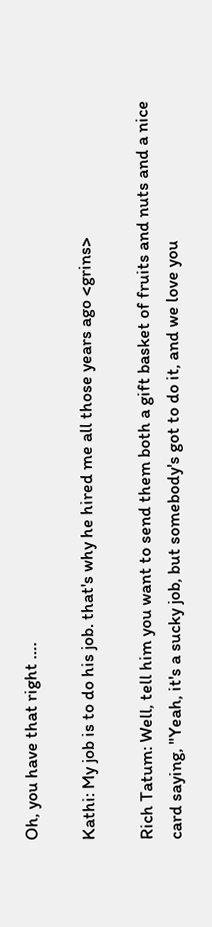Oh, you have that right ….

Kathi: My job is to do his job. that's why he hired me all those years ago <grins>

Rich Tatum: Well, tell him you want to send them both a gift basket of fruits and nuts and a nice card saying, "Yeah, it's a sucky job, but somebody's got to do it, and we love you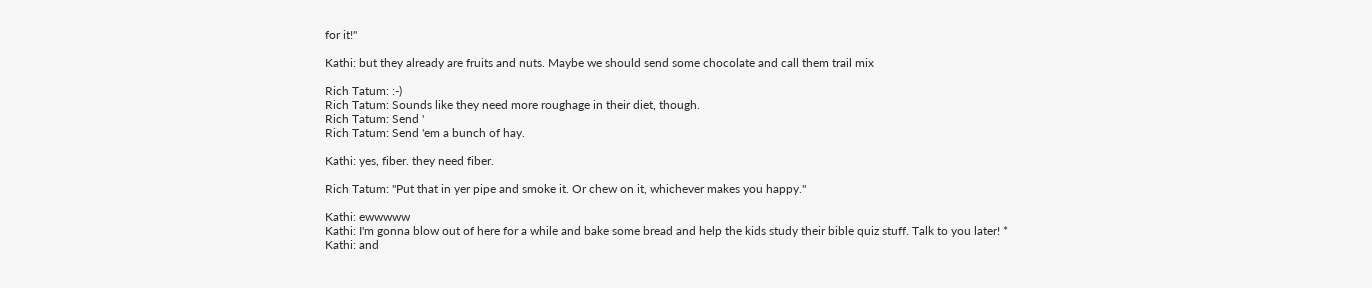for it!"

Kathi: but they already are fruits and nuts. Maybe we should send some chocolate and call them trail mix

Rich Tatum: :-)
Rich Tatum: Sounds like they need more roughage in their diet, though.
Rich Tatum: Send '
Rich Tatum: Send 'em a bunch of hay.

Kathi: yes, fiber. they need fiber.

Rich Tatum: "Put that in yer pipe and smoke it. Or chew on it, whichever makes you happy."

Kathi: ewwwww
Kathi: I'm gonna blow out of here for a while and bake some bread and help the kids study their bible quiz stuff. Talk to you later! *
Kathi: and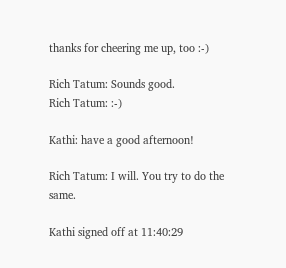thanks for cheering me up, too :-)

Rich Tatum: Sounds good.
Rich Tatum: :-)

Kathi: have a good afternoon!

Rich Tatum: I will. You try to do the same.

Kathi signed off at 11:40:29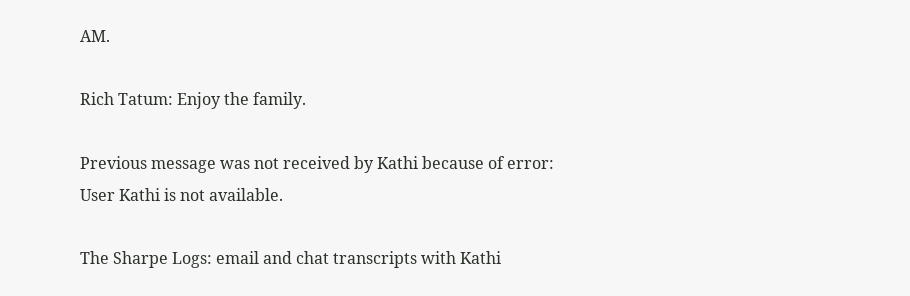AM.

Rich Tatum: Enjoy the family.

Previous message was not received by Kathi because of error: User Kathi is not available.

The Sharpe Logs: email and chat transcripts with Kathi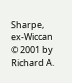Sharpe, ex-Wiccan
© 2001 by Richard A.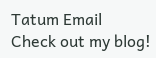Tatum Email
Check out my blog!